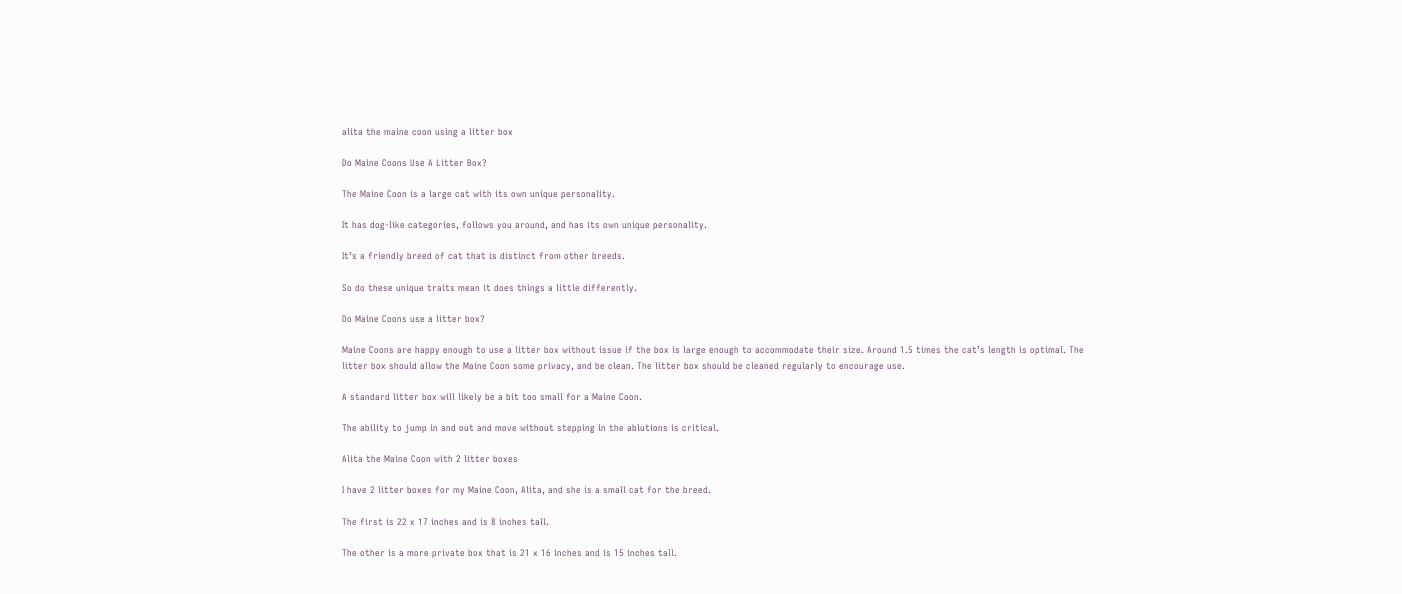alita the maine coon using a litter box

Do Maine Coons Use A Litter Box?

The Maine Coon is a large cat with its own unique personality.

It has dog-like categories, follows you around, and has its own unique personality.

It’s a friendly breed of cat that is distinct from other breeds.

So do these unique traits mean it does things a little differently.

Do Maine Coons use a litter box?

Maine Coons are happy enough to use a litter box without issue if the box is large enough to accommodate their size. Around 1.5 times the cat’s length is optimal. The litter box should allow the Maine Coon some privacy, and be clean. The litter box should be cleaned regularly to encourage use.

A standard litter box will likely be a bit too small for a Maine Coon.

The ability to jump in and out and move without stepping in the ablutions is critical.

Alita the Maine Coon with 2 litter boxes

I have 2 litter boxes for my Maine Coon, Alita, and she is a small cat for the breed.

The first is 22 x 17 inches and is 8 inches tall.

The other is a more private box that is 21 x 16 inches and is 15 inches tall.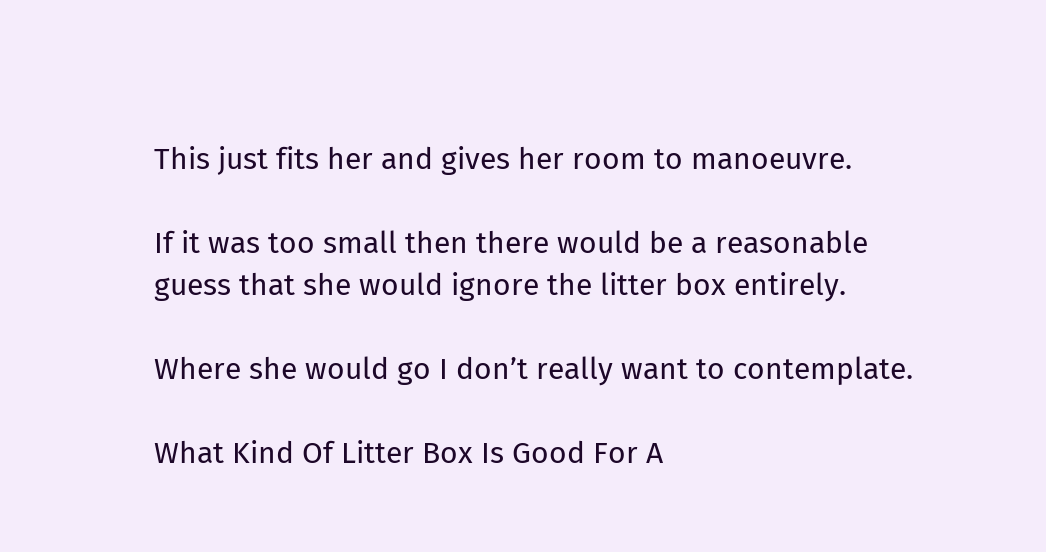This just fits her and gives her room to manoeuvre.

If it was too small then there would be a reasonable guess that she would ignore the litter box entirely.

Where she would go I don’t really want to contemplate.

What Kind Of Litter Box Is Good For A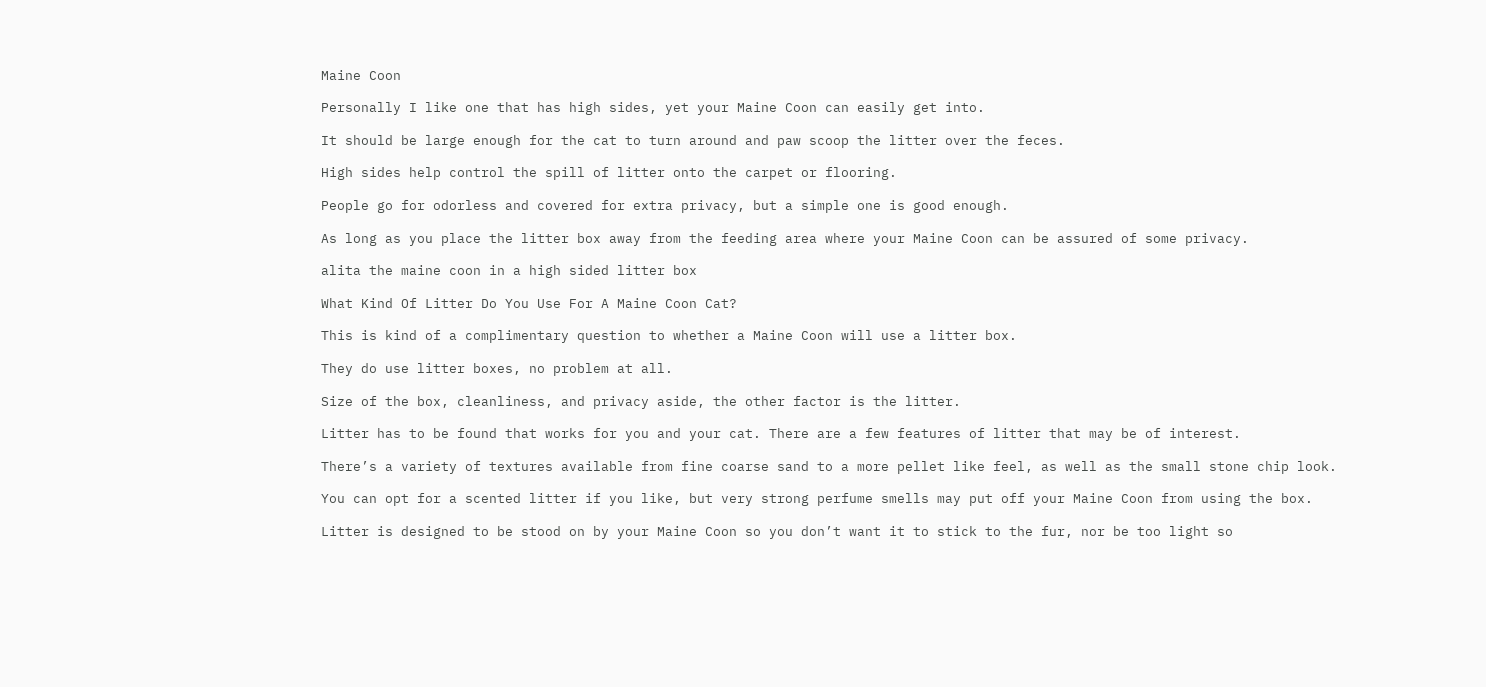Maine Coon

Personally I like one that has high sides, yet your Maine Coon can easily get into.

It should be large enough for the cat to turn around and paw scoop the litter over the feces.

High sides help control the spill of litter onto the carpet or flooring.

People go for odorless and covered for extra privacy, but a simple one is good enough.

As long as you place the litter box away from the feeding area where your Maine Coon can be assured of some privacy.

alita the maine coon in a high sided litter box

What Kind Of Litter Do You Use For A Maine Coon Cat?

This is kind of a complimentary question to whether a Maine Coon will use a litter box.

They do use litter boxes, no problem at all.

Size of the box, cleanliness, and privacy aside, the other factor is the litter.

Litter has to be found that works for you and your cat. There are a few features of litter that may be of interest.

There’s a variety of textures available from fine coarse sand to a more pellet like feel, as well as the small stone chip look.

You can opt for a scented litter if you like, but very strong perfume smells may put off your Maine Coon from using the box.

Litter is designed to be stood on by your Maine Coon so you don’t want it to stick to the fur, nor be too light so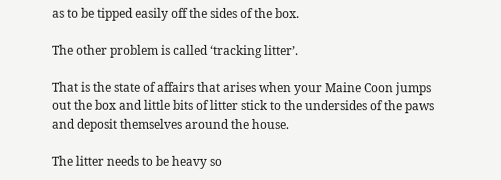as to be tipped easily off the sides of the box.

The other problem is called ‘tracking litter’.

That is the state of affairs that arises when your Maine Coon jumps out the box and little bits of litter stick to the undersides of the paws and deposit themselves around the house.

The litter needs to be heavy so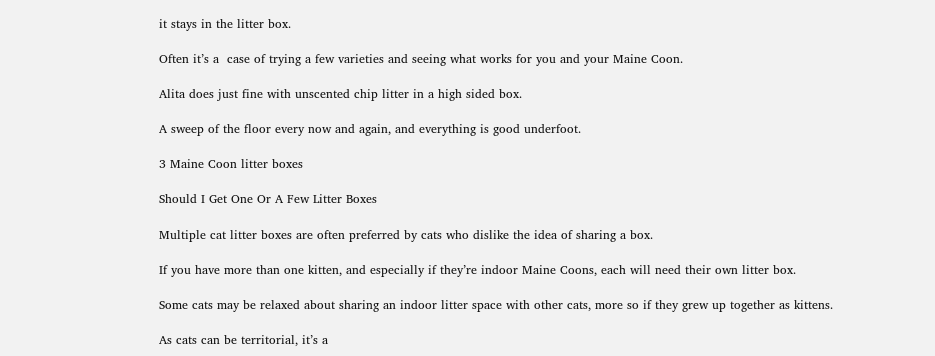it stays in the litter box.

Often it’s a  case of trying a few varieties and seeing what works for you and your Maine Coon.

Alita does just fine with unscented chip litter in a high sided box.

A sweep of the floor every now and again, and everything is good underfoot.

3 Maine Coon litter boxes

Should I Get One Or A Few Litter Boxes

Multiple cat litter boxes are often preferred by cats who dislike the idea of sharing a box.

If you have more than one kitten, and especially if they’re indoor Maine Coons, each will need their own litter box.

Some cats may be relaxed about sharing an indoor litter space with other cats, more so if they grew up together as kittens.

As cats can be territorial, it’s a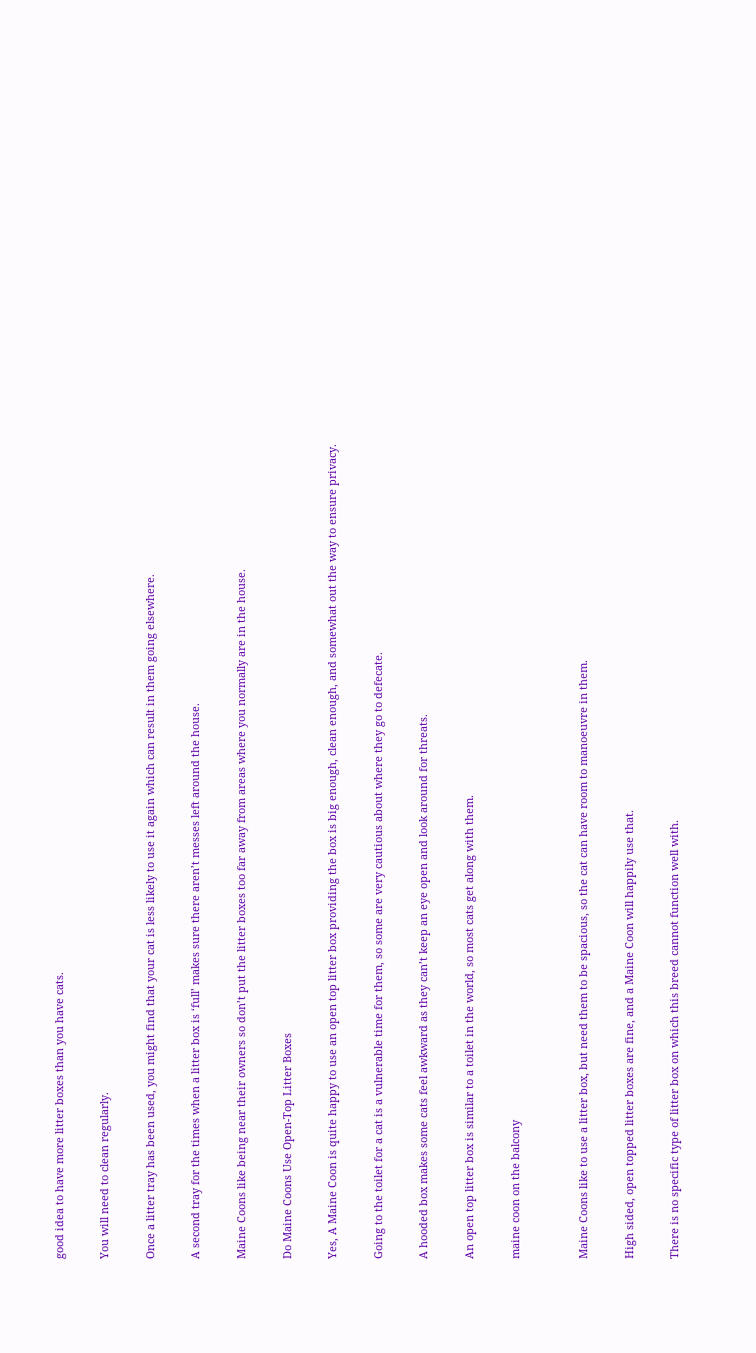good idea to have more litter boxes than you have cats.

You will need to clean regularly.

Once a litter tray has been used, you might find that your cat is less likely to use it again which can result in them going elsewhere.

A second tray for the times when a litter box is ‘full’ makes sure there aren’t messes left around the house.

Maine Coons like being near their owners so don’t put the litter boxes too far away from areas where you normally are in the house.

Do Maine Coons Use Open-Top Litter Boxes

Yes, A Maine Coon is quite happy to use an open top litter box providing the box is big enough, clean enough, and somewhat out the way to ensure privacy.

Going to the toilet for a cat is a vulnerable time for them, so some are very cautious about where they go to defecate.

A hooded box makes some cats feel awkward as they can’t keep an eye open and look around for threats.

An open top litter box is similar to a toilet in the world, so most cats get along with them.

maine coon on the balcony


Maine Coons like to use a litter box, but need them to be spacious, so the cat can have room to manoeuvre in them.

High sided, open topped litter boxes are fine, and a Maine Coon will happily use that.

There is no specific type of litter box on which this breed cannot function well with.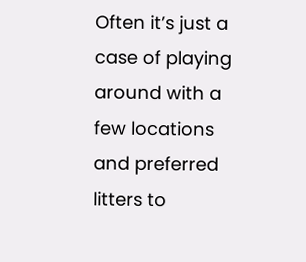Often it’s just a case of playing around with a few locations and preferred litters to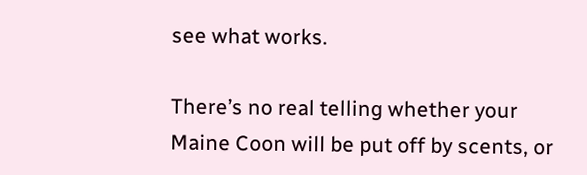see what works.

There’s no real telling whether your Maine Coon will be put off by scents, or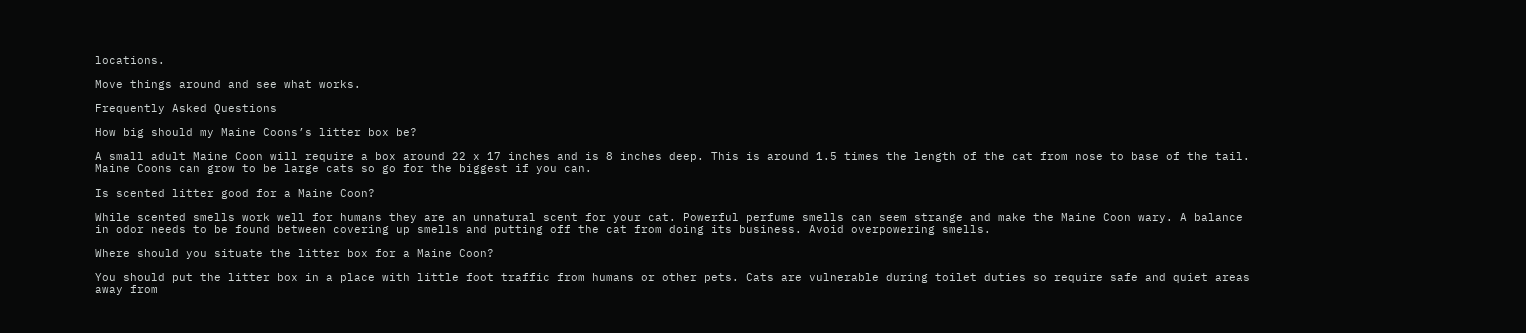locations.

Move things around and see what works.

Frequently Asked Questions

How big should my Maine Coons’s litter box be?

A small adult Maine Coon will require a box around 22 x 17 inches and is 8 inches deep. This is around 1.5 times the length of the cat from nose to base of the tail. Maine Coons can grow to be large cats so go for the biggest if you can.

Is scented litter good for a Maine Coon?

While scented smells work well for humans they are an unnatural scent for your cat. Powerful perfume smells can seem strange and make the Maine Coon wary. A balance in odor needs to be found between covering up smells and putting off the cat from doing its business. Avoid overpowering smells.

Where should you situate the litter box for a Maine Coon?

You should put the litter box in a place with little foot traffic from humans or other pets. Cats are vulnerable during toilet duties so require safe and quiet areas away from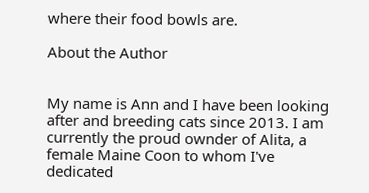where their food bowls are.

About the Author


My name is Ann and I have been looking after and breeding cats since 2013. I am currently the proud ownder of Alita, a female Maine Coon to whom I've dedicated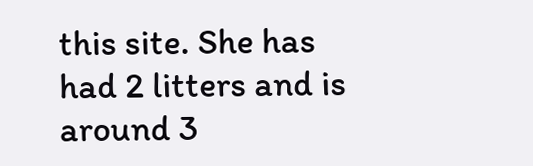this site. She has had 2 litters and is around 3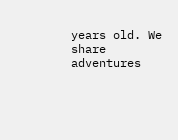years old. We share adventures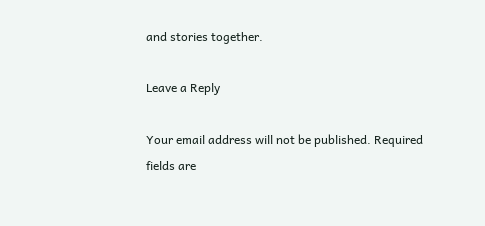and stories together.

Leave a Reply

Your email address will not be published. Required fields are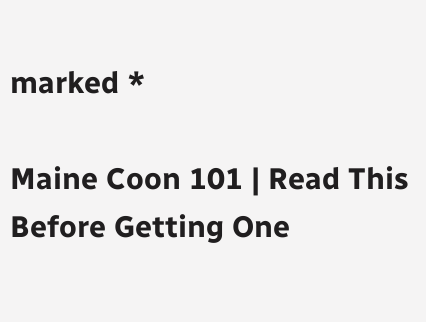marked *

Maine Coon 101 | Read This Before Getting One